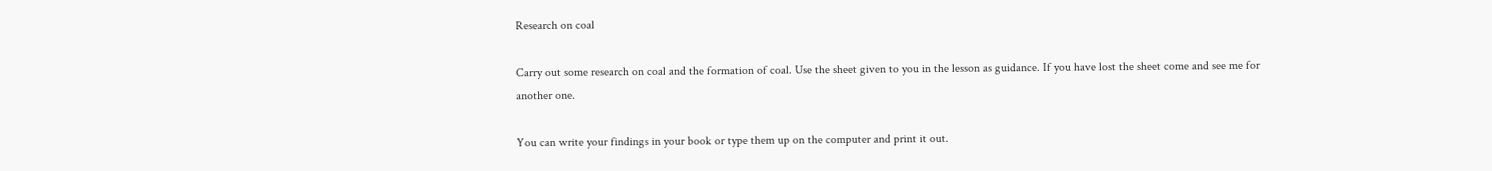Research on coal

Carry out some research on coal and the formation of coal. Use the sheet given to you in the lesson as guidance. If you have lost the sheet come and see me for another one.

You can write your findings in your book or type them up on the computer and print it out.